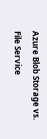Azure Blob Storage vs. File Service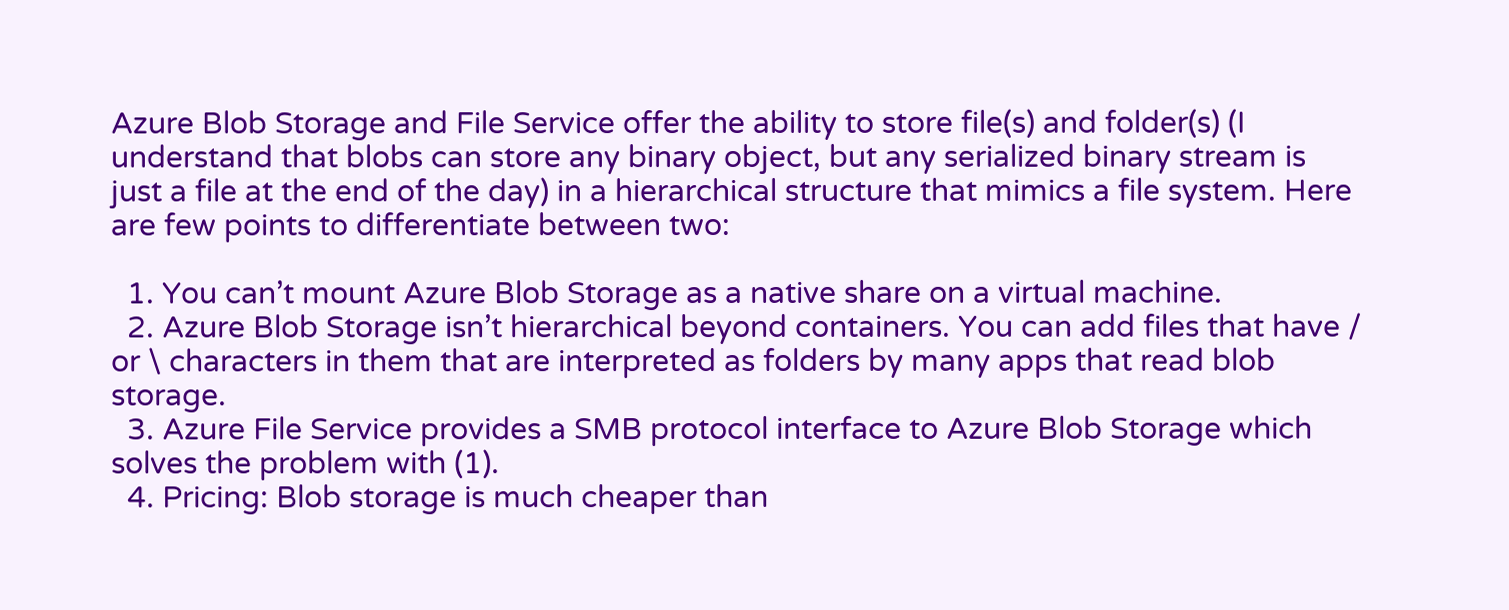Azure Blob Storage and File Service offer the ability to store file(s) and folder(s) (I understand that blobs can store any binary object, but any serialized binary stream is just a file at the end of the day) in a hierarchical structure that mimics a file system. Here are few points to differentiate between two:

  1. You can’t mount Azure Blob Storage as a native share on a virtual machine.
  2. Azure Blob Storage isn’t hierarchical beyond containers. You can add files that have / or \ characters in them that are interpreted as folders by many apps that read blob storage.
  3. Azure File Service provides a SMB protocol interface to Azure Blob Storage which solves the problem with (1).
  4. Pricing: Blob storage is much cheaper than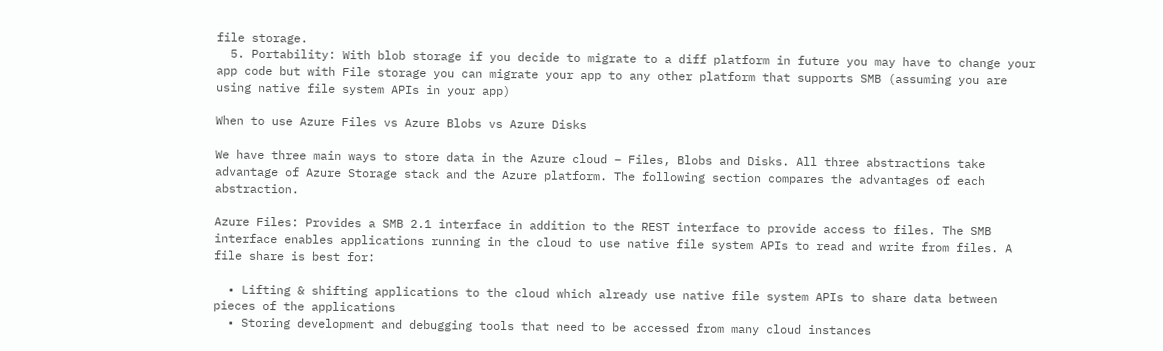file storage.
  5. Portability: With blob storage if you decide to migrate to a diff platform in future you may have to change your app code but with File storage you can migrate your app to any other platform that supports SMB (assuming you are using native file system APIs in your app)

When to use Azure Files vs Azure Blobs vs Azure Disks

We have three main ways to store data in the Azure cloud – Files, Blobs and Disks. All three abstractions take advantage of Azure Storage stack and the Azure platform. The following section compares the advantages of each abstraction.

Azure Files: Provides a SMB 2.1 interface in addition to the REST interface to provide access to files. The SMB interface enables applications running in the cloud to use native file system APIs to read and write from files. A file share is best for:

  • Lifting & shifting applications to the cloud which already use native file system APIs to share data between pieces of the applications
  • Storing development and debugging tools that need to be accessed from many cloud instances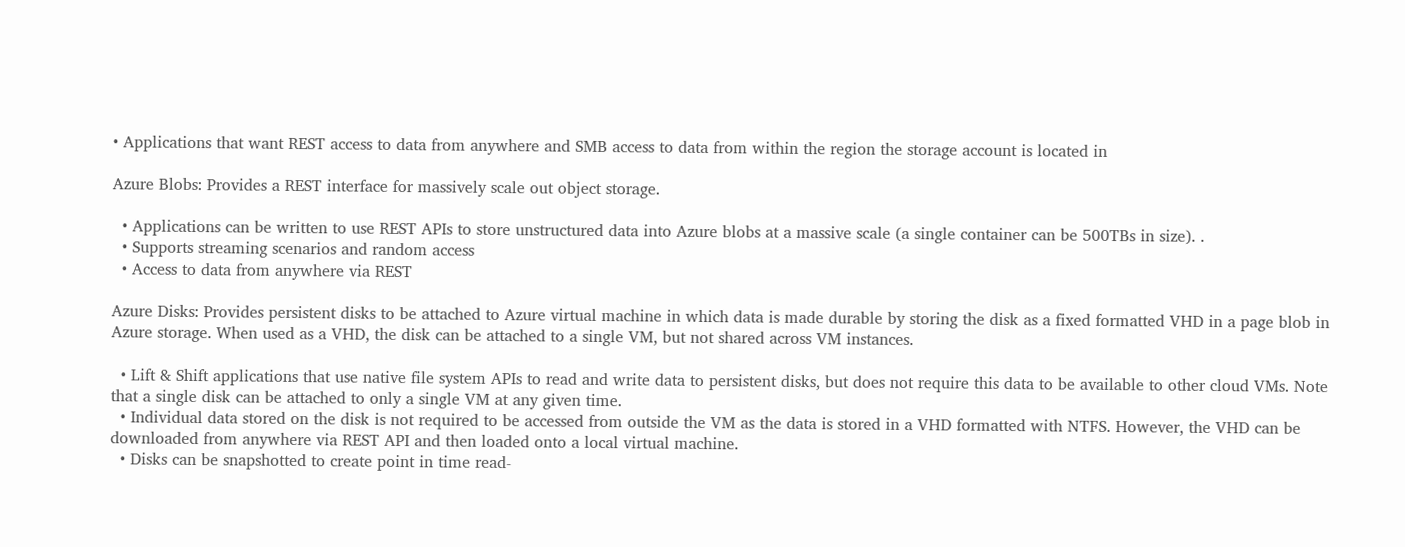• Applications that want REST access to data from anywhere and SMB access to data from within the region the storage account is located in

Azure Blobs: Provides a REST interface for massively scale out object storage.

  • Applications can be written to use REST APIs to store unstructured data into Azure blobs at a massive scale (a single container can be 500TBs in size). .
  • Supports streaming scenarios and random access
  • Access to data from anywhere via REST

Azure Disks: Provides persistent disks to be attached to Azure virtual machine in which data is made durable by storing the disk as a fixed formatted VHD in a page blob in Azure storage. When used as a VHD, the disk can be attached to a single VM, but not shared across VM instances.

  • Lift & Shift applications that use native file system APIs to read and write data to persistent disks, but does not require this data to be available to other cloud VMs. Note that a single disk can be attached to only a single VM at any given time.
  • Individual data stored on the disk is not required to be accessed from outside the VM as the data is stored in a VHD formatted with NTFS. However, the VHD can be downloaded from anywhere via REST API and then loaded onto a local virtual machine.
  • Disks can be snapshotted to create point in time read-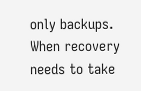only backups. When recovery needs to take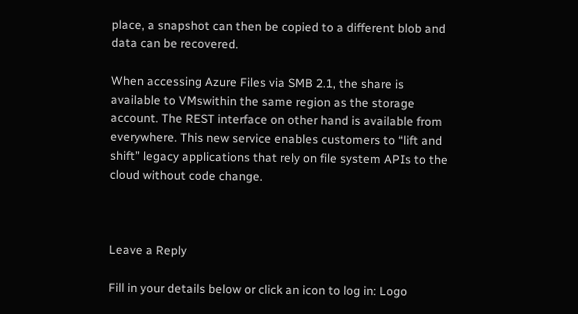place, a snapshot can then be copied to a different blob and data can be recovered.

When accessing Azure Files via SMB 2.1, the share is available to VMswithin the same region as the storage account. The REST interface on other hand is available from everywhere. This new service enables customers to “lift and shift” legacy applications that rely on file system APIs to the cloud without code change.



Leave a Reply

Fill in your details below or click an icon to log in: Logo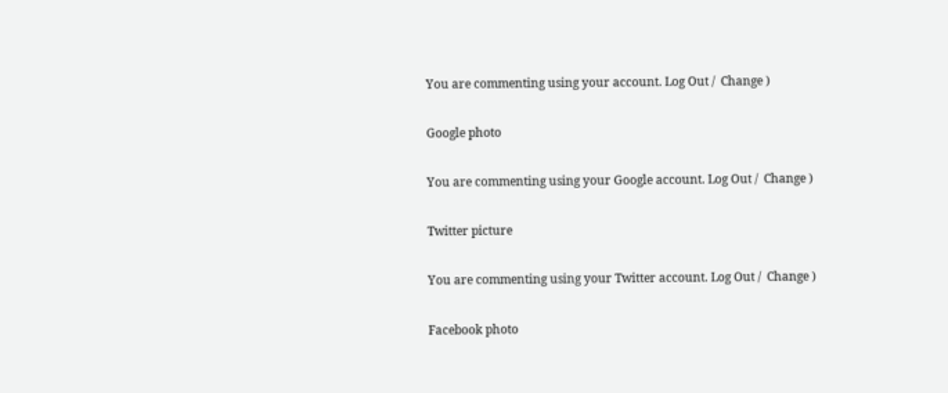You are commenting using your account. Log Out /  Change )

Google photo

You are commenting using your Google account. Log Out /  Change )

Twitter picture

You are commenting using your Twitter account. Log Out /  Change )

Facebook photo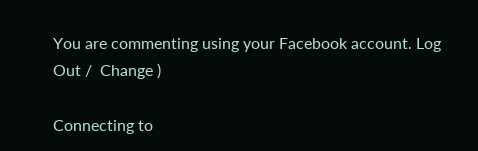You are commenting using your Facebook account. Log Out /  Change )

Connecting to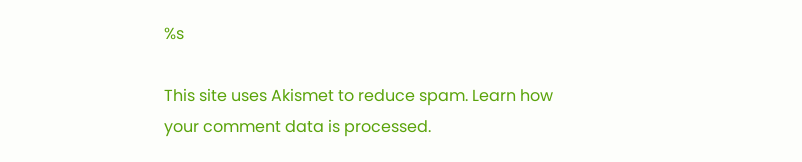%s

This site uses Akismet to reduce spam. Learn how your comment data is processed.